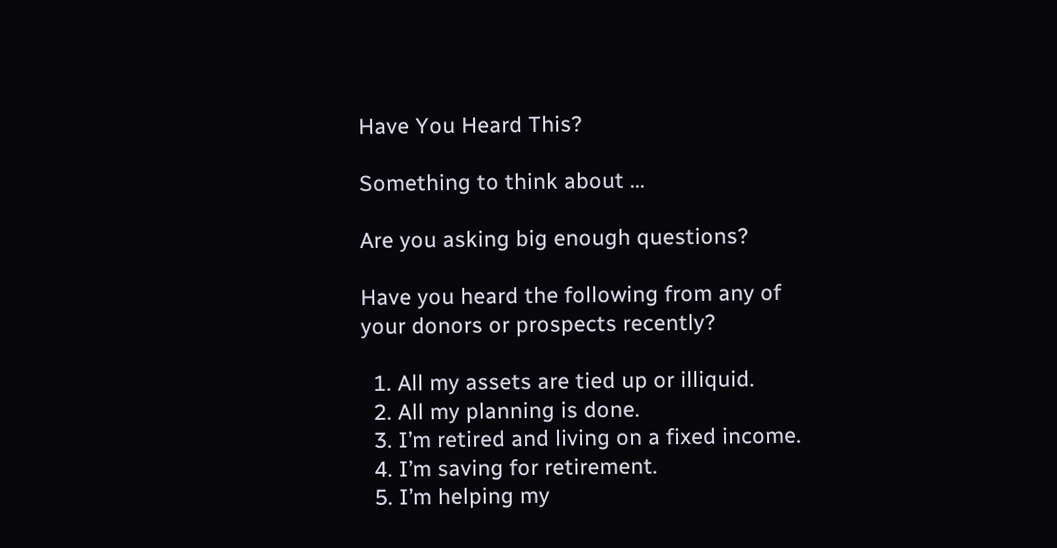Have You Heard This?

Something to think about ...

Are you asking big enough questions?

Have you heard the following from any of your donors or prospects recently?

  1. All my assets are tied up or illiquid.
  2. All my planning is done.
  3. I’m retired and living on a fixed income.
  4. I’m saving for retirement.
  5. I’m helping my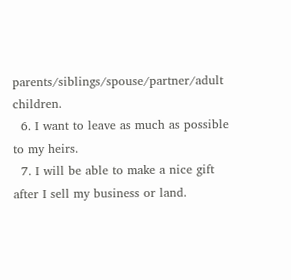parents/siblings/spouse/partner/adult children.
  6. I want to leave as much as possible to my heirs.
  7. I will be able to make a nice gift after I sell my business or land.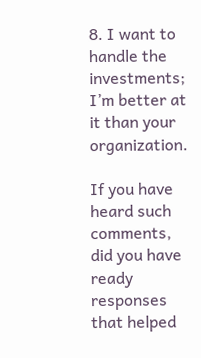8. I want to handle the investments; I’m better at it than your organization.

If you have heard such comments, did you have ready responses that helped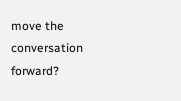move the conversation forward?